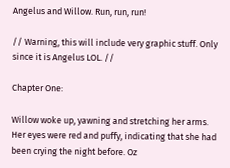Angelus and Willow. Run, run, run!

// Warning, this will include very graphic stuff. Only since it is Angelus LOL. //

Chapter One:

Willow woke up, yawning and stretching her arms. Her eyes were red and puffy, indicating that she had been crying the night before. Oz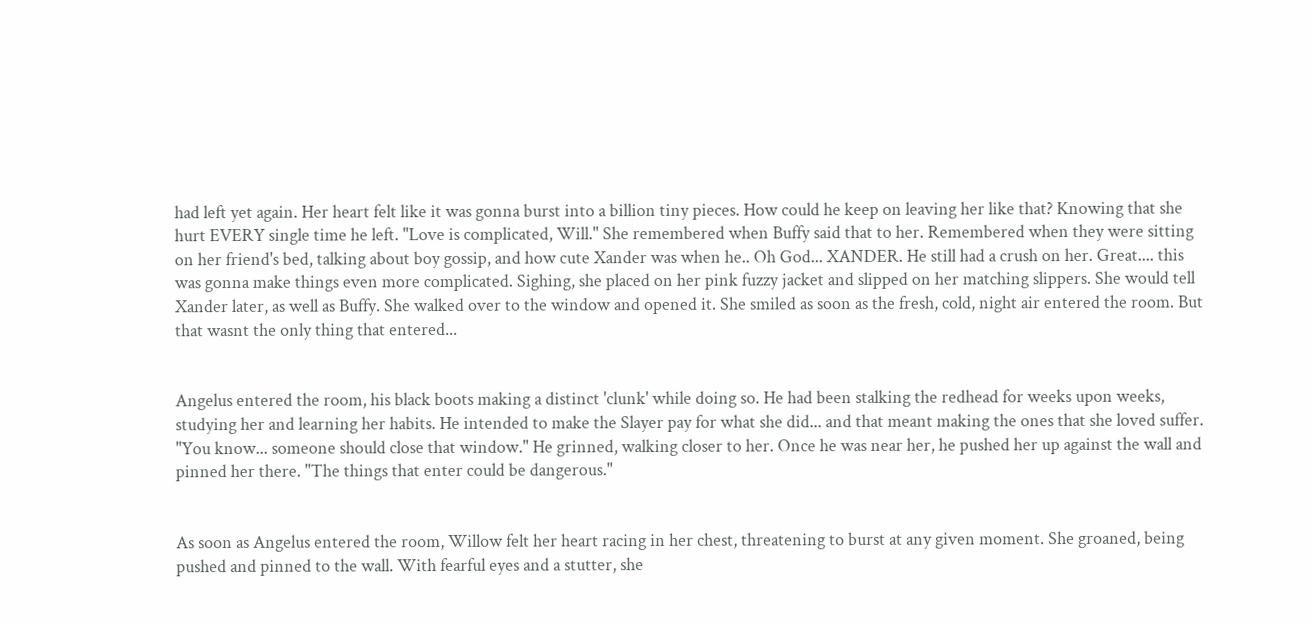had left yet again. Her heart felt like it was gonna burst into a billion tiny pieces. How could he keep on leaving her like that? Knowing that she hurt EVERY single time he left. "Love is complicated, Will." She remembered when Buffy said that to her. Remembered when they were sitting on her friend's bed, talking about boy gossip, and how cute Xander was when he.. Oh God... XANDER. He still had a crush on her. Great.... this was gonna make things even more complicated. Sighing, she placed on her pink fuzzy jacket and slipped on her matching slippers. She would tell Xander later, as well as Buffy. She walked over to the window and opened it. She smiled as soon as the fresh, cold, night air entered the room. But that wasnt the only thing that entered...


Angelus entered the room, his black boots making a distinct 'clunk' while doing so. He had been stalking the redhead for weeks upon weeks, studying her and learning her habits. He intended to make the Slayer pay for what she did... and that meant making the ones that she loved suffer. "You know... someone should close that window." He grinned, walking closer to her. Once he was near her, he pushed her up against the wall and pinned her there. "The things that enter could be dangerous."


As soon as Angelus entered the room, Willow felt her heart racing in her chest, threatening to burst at any given moment. She groaned, being pushed and pinned to the wall. With fearful eyes and a stutter, she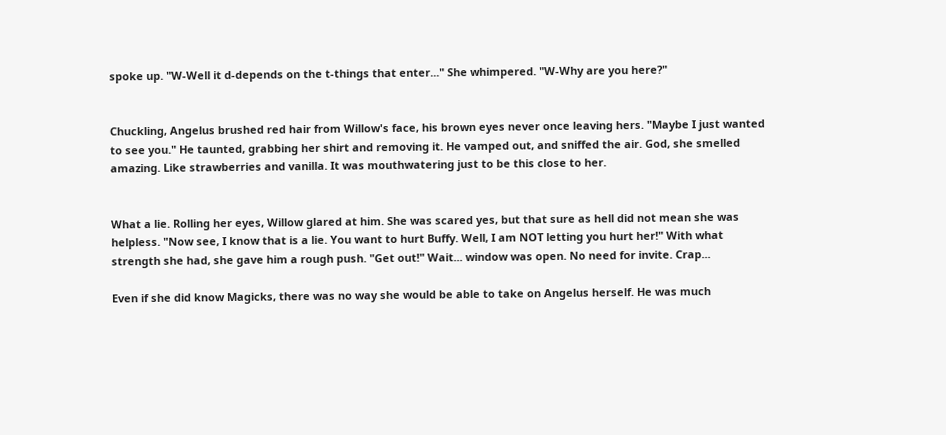spoke up. "W-Well it d-depends on the t-things that enter..." She whimpered. "W-Why are you here?"


Chuckling, Angelus brushed red hair from Willow's face, his brown eyes never once leaving hers. "Maybe I just wanted to see you." He taunted, grabbing her shirt and removing it. He vamped out, and sniffed the air. God, she smelled amazing. Like strawberries and vanilla. It was mouthwatering just to be this close to her.


What a lie. Rolling her eyes, Willow glared at him. She was scared yes, but that sure as hell did not mean she was helpless. "Now see, I know that is a lie. You want to hurt Buffy. Well, I am NOT letting you hurt her!" With what strength she had, she gave him a rough push. "Get out!" Wait... window was open. No need for invite. Crap...

Even if she did know Magicks, there was no way she would be able to take on Angelus herself. He was much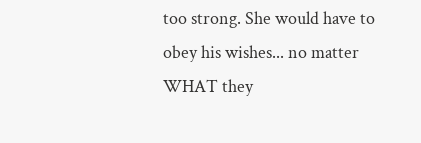too strong. She would have to obey his wishes... no matter WHAT they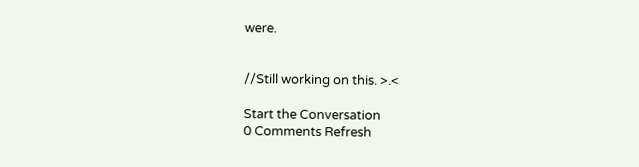were.


//Still working on this. >.<

Start the Conversation
0 Comments Refresh